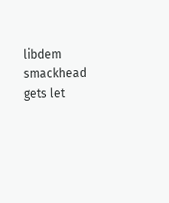libdem smackhead gets let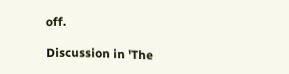off.

Discussion in 'The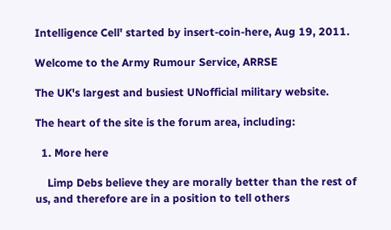Intelligence Cell' started by insert-coin-here, Aug 19, 2011.

Welcome to the Army Rumour Service, ARRSE

The UK's largest and busiest UNofficial military website.

The heart of the site is the forum area, including:

  1. More here

    Limp Debs believe they are morally better than the rest of us, and therefore are in a position to tell others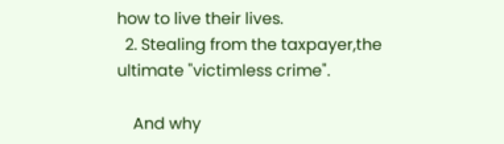how to live their lives.
  2. Stealing from the taxpayer,the ultimate "victimless crime".

    And why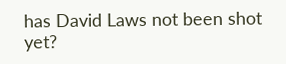has David Laws not been shot yet?